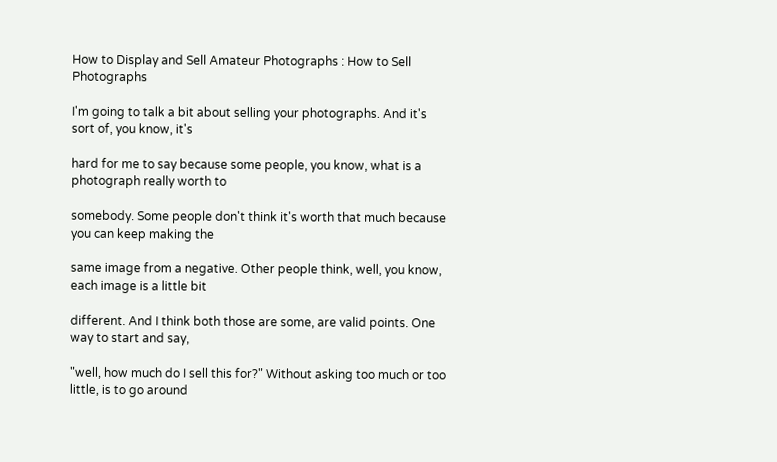How to Display and Sell Amateur Photographs : How to Sell Photographs

I'm going to talk a bit about selling your photographs. And it's sort of, you know, it's

hard for me to say because some people, you know, what is a photograph really worth to

somebody. Some people don't think it's worth that much because you can keep making the

same image from a negative. Other people think, well, you know, each image is a little bit

different. And I think both those are some, are valid points. One way to start and say,

"well, how much do I sell this for?" Without asking too much or too little, is to go around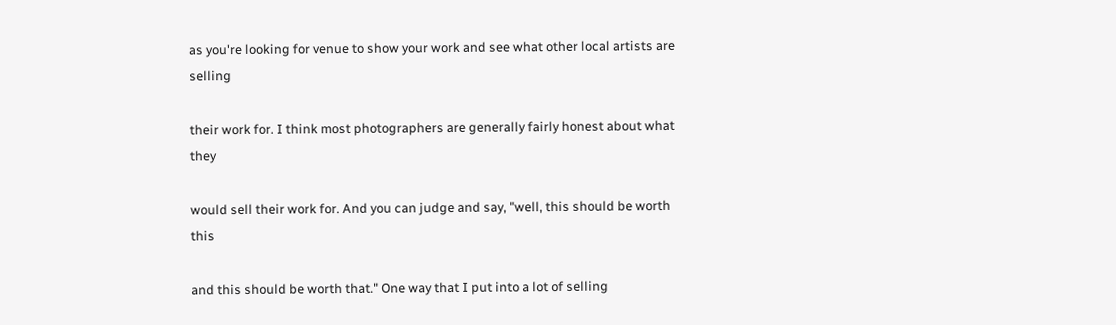as you're looking for venue to show your work and see what other local artists are selling

their work for. I think most photographers are generally fairly honest about what they

would sell their work for. And you can judge and say, "well, this should be worth this

and this should be worth that." One way that I put into a lot of selling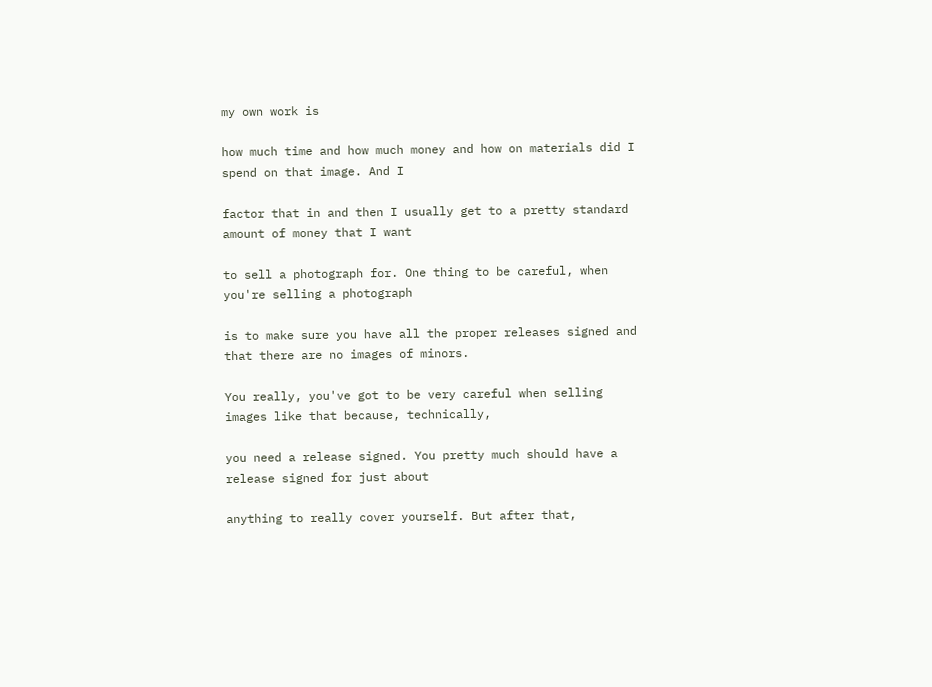my own work is

how much time and how much money and how on materials did I spend on that image. And I

factor that in and then I usually get to a pretty standard amount of money that I want

to sell a photograph for. One thing to be careful, when you're selling a photograph

is to make sure you have all the proper releases signed and that there are no images of minors.

You really, you've got to be very careful when selling images like that because, technically,

you need a release signed. You pretty much should have a release signed for just about

anything to really cover yourself. But after that,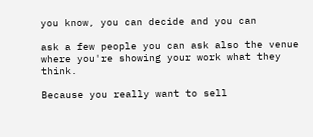you know, you can decide and you can

ask a few people you can ask also the venue where you're showing your work what they think.

Because you really want to sell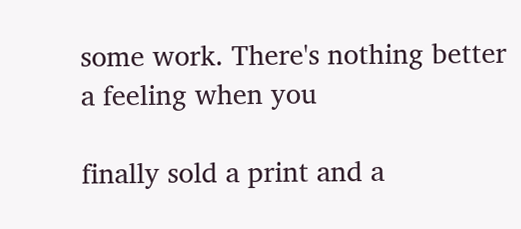some work. There's nothing better a feeling when you

finally sold a print and a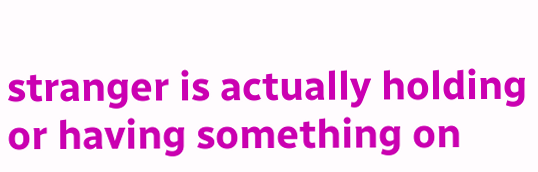stranger is actually holding or having something on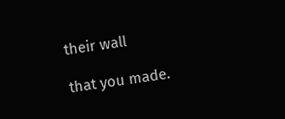their wall

that you made.